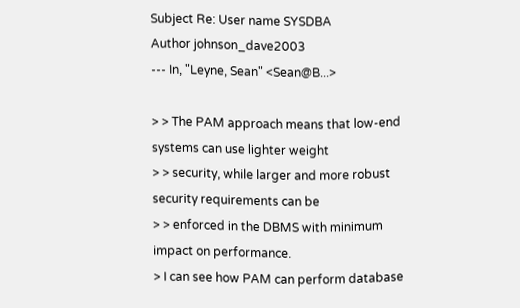Subject Re: User name SYSDBA
Author johnson_dave2003
--- In, "Leyne, Sean" <Sean@B...>

> > The PAM approach means that low-end systems can use lighter weight
> > security, while larger and more robust security requirements can be
> > enforced in the DBMS with minimum impact on performance.
> I can see how PAM can perform database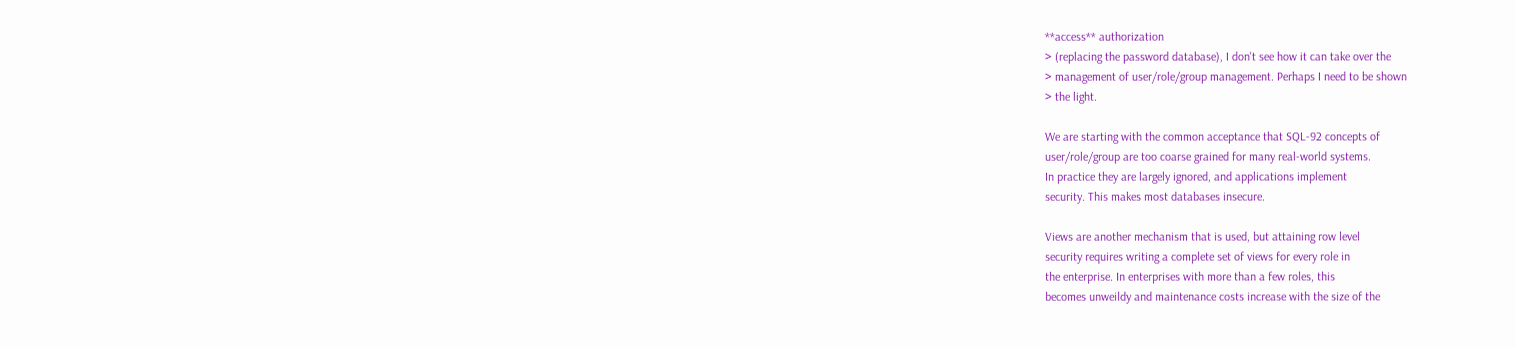**access** authorization
> (replacing the password database), I don't see how it can take over the
> management of user/role/group management. Perhaps I need to be shown
> the light.

We are starting with the common acceptance that SQL-92 concepts of
user/role/group are too coarse grained for many real-world systems.
In practice they are largely ignored, and applications implement
security. This makes most databases insecure.

Views are another mechanism that is used, but attaining row level
security requires writing a complete set of views for every role in
the enterprise. In enterprises with more than a few roles, this
becomes unweildy and maintenance costs increase with the size of the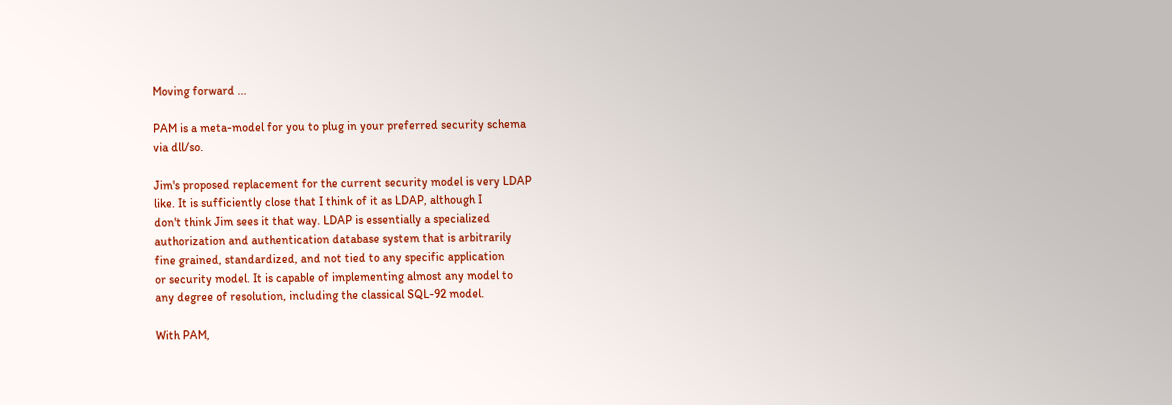Moving forward ...

PAM is a meta-model for you to plug in your preferred security schema
via dll/so.

Jim's proposed replacement for the current security model is very LDAP
like. It is sufficiently close that I think of it as LDAP, although I
don't think Jim sees it that way. LDAP is essentially a specialized
authorization and authentication database system that is arbitrarily
fine grained, standardized, and not tied to any specific application
or security model. It is capable of implementing almost any model to
any degree of resolution, including the classical SQL-92 model.

With PAM,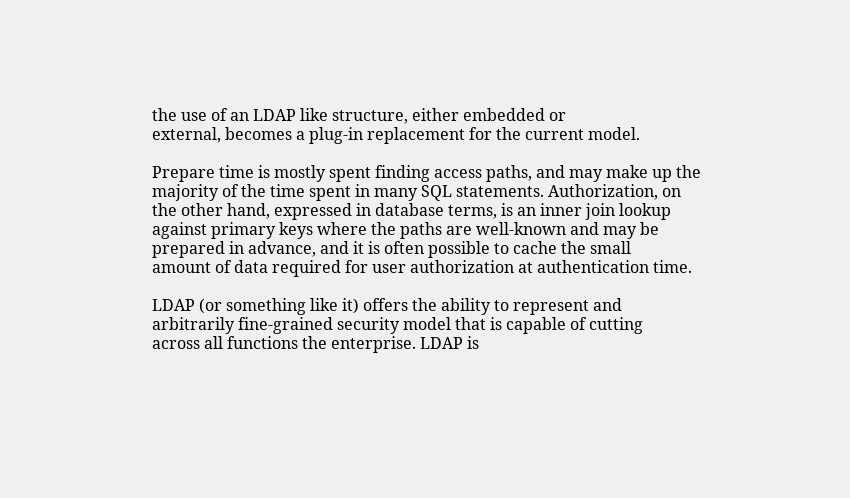the use of an LDAP like structure, either embedded or
external, becomes a plug-in replacement for the current model.

Prepare time is mostly spent finding access paths, and may make up the
majority of the time spent in many SQL statements. Authorization, on
the other hand, expressed in database terms, is an inner join lookup
against primary keys where the paths are well-known and may be
prepared in advance, and it is often possible to cache the small
amount of data required for user authorization at authentication time.

LDAP (or something like it) offers the ability to represent and
arbitrarily fine-grained security model that is capable of cutting
across all functions the enterprise. LDAP is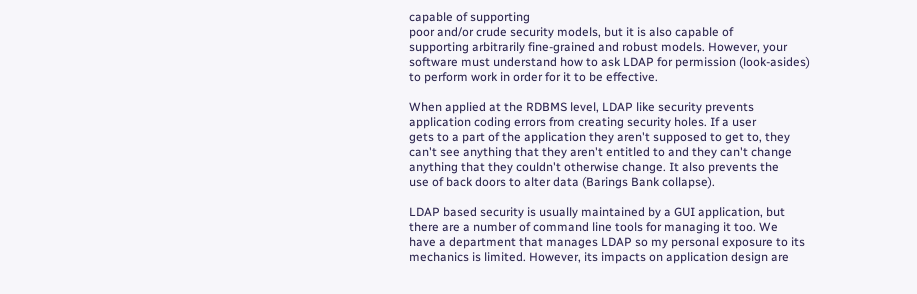capable of supporting
poor and/or crude security models, but it is also capable of
supporting arbitrarily fine-grained and robust models. However, your
software must understand how to ask LDAP for permission (look-asides)
to perform work in order for it to be effective.

When applied at the RDBMS level, LDAP like security prevents
application coding errors from creating security holes. If a user
gets to a part of the application they aren't supposed to get to, they
can't see anything that they aren't entitled to and they can't change
anything that they couldn't otherwise change. It also prevents the
use of back doors to alter data (Barings Bank collapse).

LDAP based security is usually maintained by a GUI application, but
there are a number of command line tools for managing it too. We
have a department that manages LDAP so my personal exposure to its
mechanics is limited. However, its impacts on application design are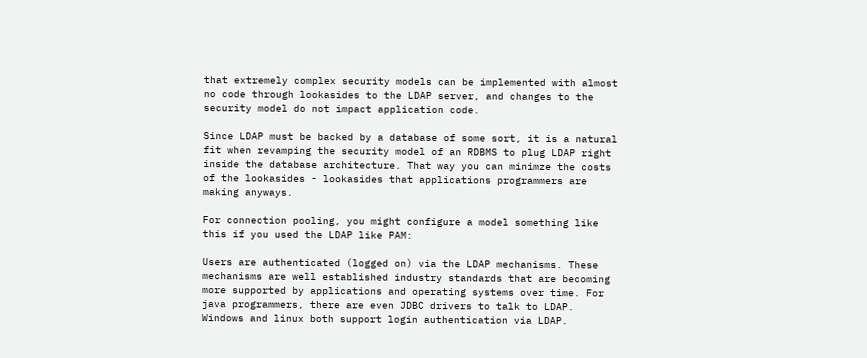that extremely complex security models can be implemented with almost
no code through lookasides to the LDAP server, and changes to the
security model do not impact application code.

Since LDAP must be backed by a database of some sort, it is a natural
fit when revamping the security model of an RDBMS to plug LDAP right
inside the database architecture. That way you can minimze the costs
of the lookasides - lookasides that applications programmers are
making anyways.

For connection pooling, you might configure a model something like
this if you used the LDAP like PAM:

Users are authenticated (logged on) via the LDAP mechanisms. These
mechanisms are well established industry standards that are becoming
more supported by applications and operating systems over time. For
java programmers, there are even JDBC drivers to talk to LDAP.
Windows and linux both support login authentication via LDAP.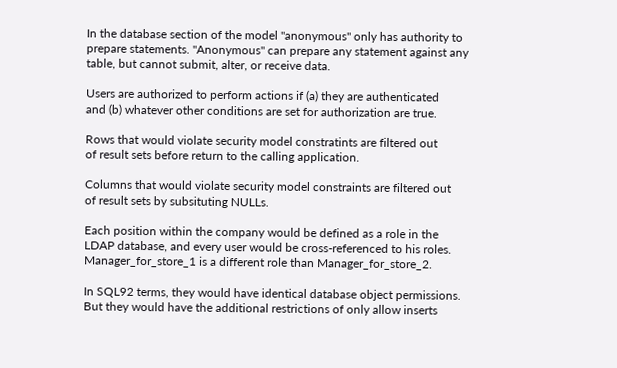In the database section of the model "anonymous" only has authority to
prepare statements. "Anonymous" can prepare any statement against any
table, but cannot submit, alter, or receive data.

Users are authorized to perform actions if (a) they are authenticated
and (b) whatever other conditions are set for authorization are true.

Rows that would violate security model constratints are filtered out
of result sets before return to the calling application.

Columns that would violate security model constraints are filtered out
of result sets by subsituting NULLs.

Each position within the company would be defined as a role in the
LDAP database, and every user would be cross-referenced to his roles.
Manager_for_store_1 is a different role than Manager_for_store_2.

In SQL92 terms, they would have identical database object permissions.
But they would have the additional restrictions of only allow inserts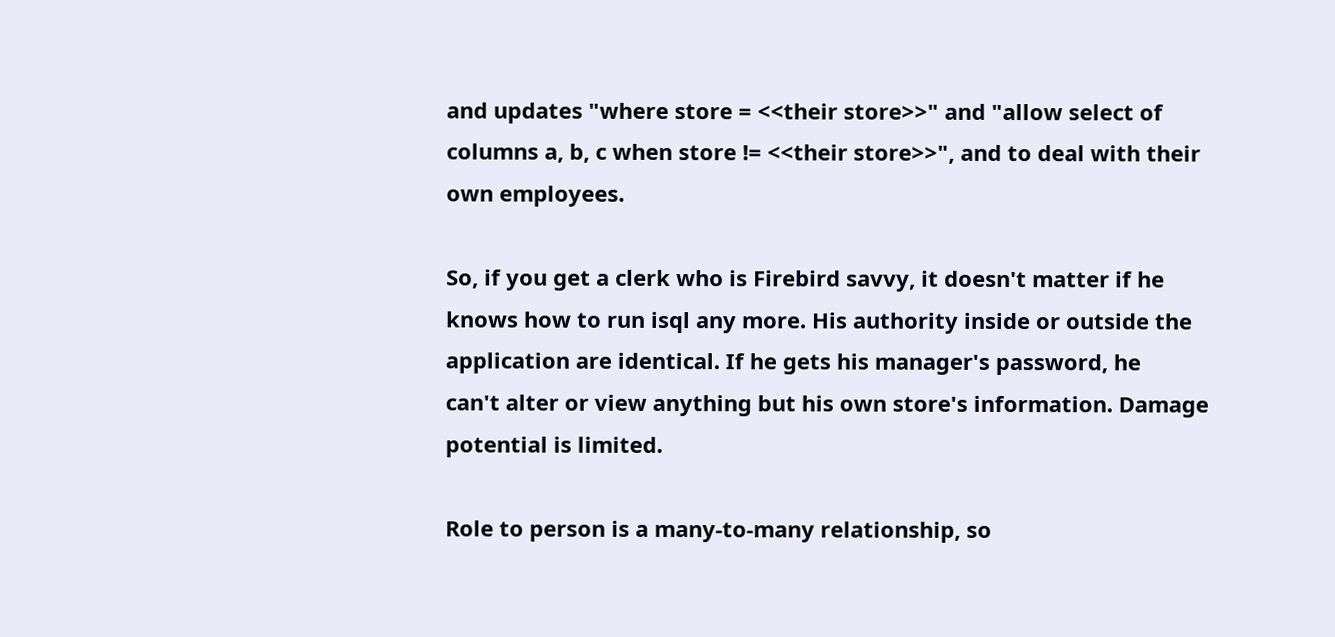and updates "where store = <<their store>>" and "allow select of
columns a, b, c when store != <<their store>>", and to deal with their
own employees.

So, if you get a clerk who is Firebird savvy, it doesn't matter if he
knows how to run isql any more. His authority inside or outside the
application are identical. If he gets his manager's password, he
can't alter or view anything but his own store's information. Damage
potential is limited.

Role to person is a many-to-many relationship, so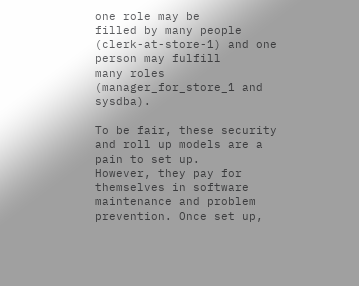one role may be
filled by many people (clerk-at-store-1) and one person may fulfill
many roles (manager_for_store_1 and sysdba).

To be fair, these security and roll up models are a pain to set up.
However, they pay for themselves in software maintenance and problem
prevention. Once set up,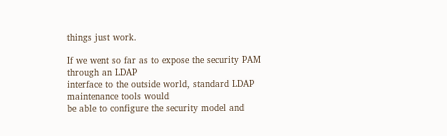things just work.

If we went so far as to expose the security PAM through an LDAP
interface to the outside world, standard LDAP maintenance tools would
be able to configure the security model and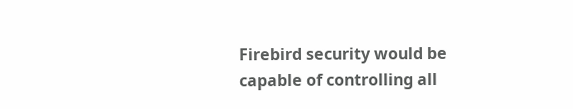Firebird security would be
capable of controlling all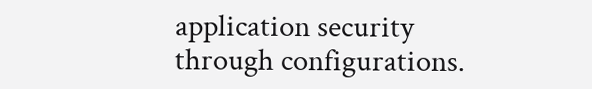application security through configurations.